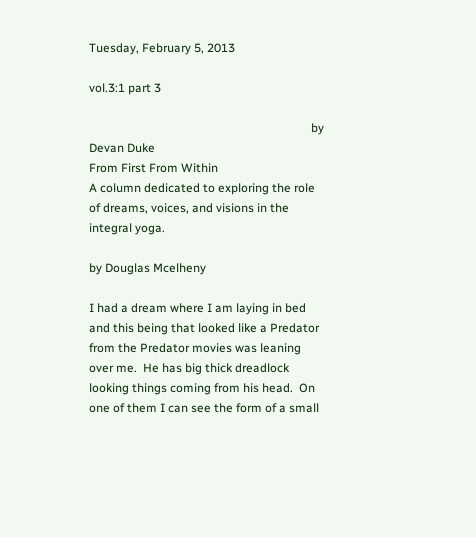Tuesday, February 5, 2013

vol.3:1 part 3

                                                                          by Devan Duke
From First From Within
A column dedicated to exploring the role of dreams, voices, and visions in the integral yoga.

by Douglas Mcelheny

I had a dream where I am laying in bed and this being that looked like a Predator from the Predator movies was leaning over me.  He has big thick dreadlock looking things coming from his head.  On one of them I can see the form of a small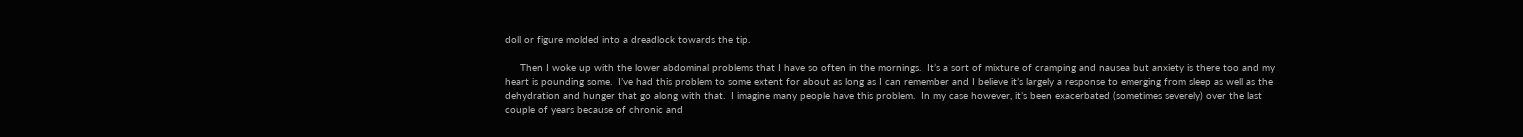doll or figure molded into a dreadlock towards the tip.

     Then I woke up with the lower abdominal problems that I have so often in the mornings.  It’s a sort of mixture of cramping and nausea but anxiety is there too and my heart is pounding some.  I’ve had this problem to some extent for about as long as I can remember and I believe it’s largely a response to emerging from sleep as well as the dehydration and hunger that go along with that.  I imagine many people have this problem.  In my case however, it’s been exacerbated (sometimes severely) over the last couple of years because of chronic and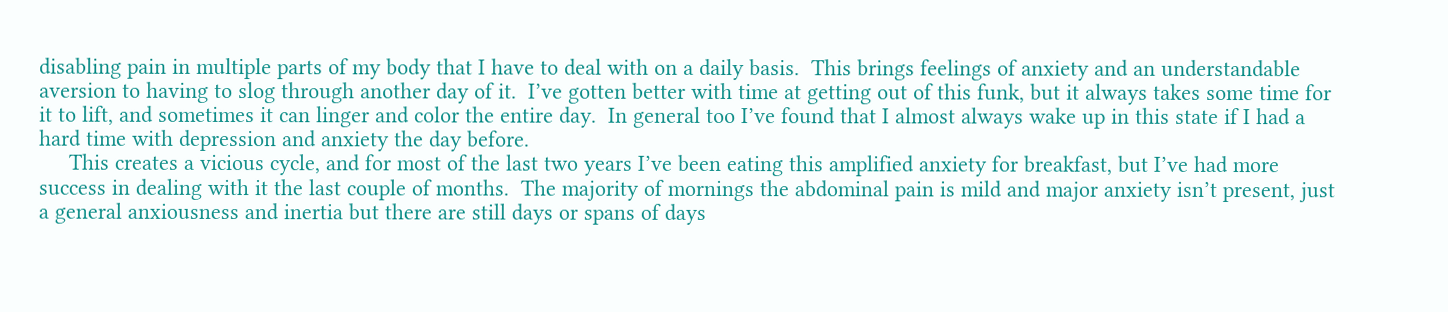disabling pain in multiple parts of my body that I have to deal with on a daily basis.  This brings feelings of anxiety and an understandable aversion to having to slog through another day of it.  I’ve gotten better with time at getting out of this funk, but it always takes some time for it to lift, and sometimes it can linger and color the entire day.  In general too I’ve found that I almost always wake up in this state if I had a hard time with depression and anxiety the day before.
     This creates a vicious cycle, and for most of the last two years I’ve been eating this amplified anxiety for breakfast, but I’ve had more success in dealing with it the last couple of months.  The majority of mornings the abdominal pain is mild and major anxiety isn’t present, just a general anxiousness and inertia but there are still days or spans of days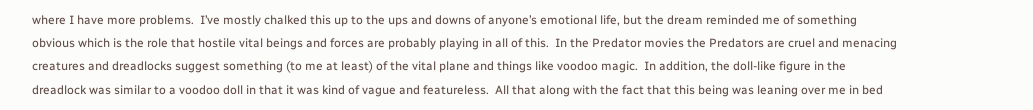where I have more problems.  I’ve mostly chalked this up to the ups and downs of anyone’s emotional life, but the dream reminded me of something obvious which is the role that hostile vital beings and forces are probably playing in all of this.  In the Predator movies the Predators are cruel and menacing creatures and dreadlocks suggest something (to me at least) of the vital plane and things like voodoo magic.  In addition, the doll-like figure in the dreadlock was similar to a voodoo doll in that it was kind of vague and featureless.  All that along with the fact that this being was leaning over me in bed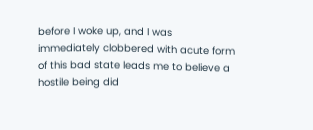before I woke up, and I was immediately clobbered with acute form of this bad state leads me to believe a hostile being did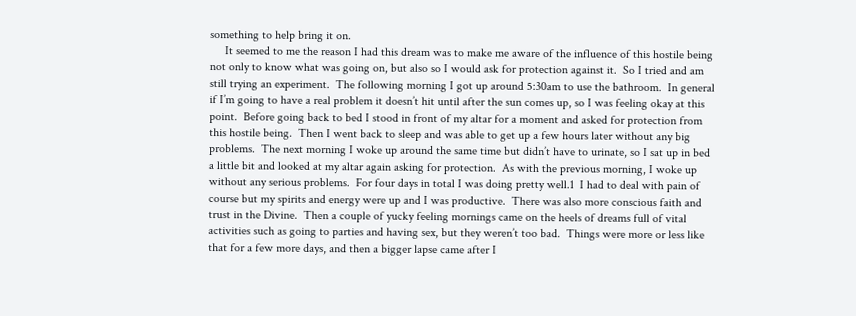something to help bring it on.
     It seemed to me the reason I had this dream was to make me aware of the influence of this hostile being not only to know what was going on, but also so I would ask for protection against it.  So I tried and am still trying an experiment.  The following morning I got up around 5:30am to use the bathroom.  In general if I’m going to have a real problem it doesn’t hit until after the sun comes up, so I was feeling okay at this point.  Before going back to bed I stood in front of my altar for a moment and asked for protection from this hostile being.  Then I went back to sleep and was able to get up a few hours later without any big problems.  The next morning I woke up around the same time but didn’t have to urinate, so I sat up in bed a little bit and looked at my altar again asking for protection.  As with the previous morning, I woke up without any serious problems.  For four days in total I was doing pretty well.1  I had to deal with pain of course but my spirits and energy were up and I was productive.  There was also more conscious faith and trust in the Divine.  Then a couple of yucky feeling mornings came on the heels of dreams full of vital activities such as going to parties and having sex, but they weren’t too bad.  Things were more or less like that for a few more days, and then a bigger lapse came after I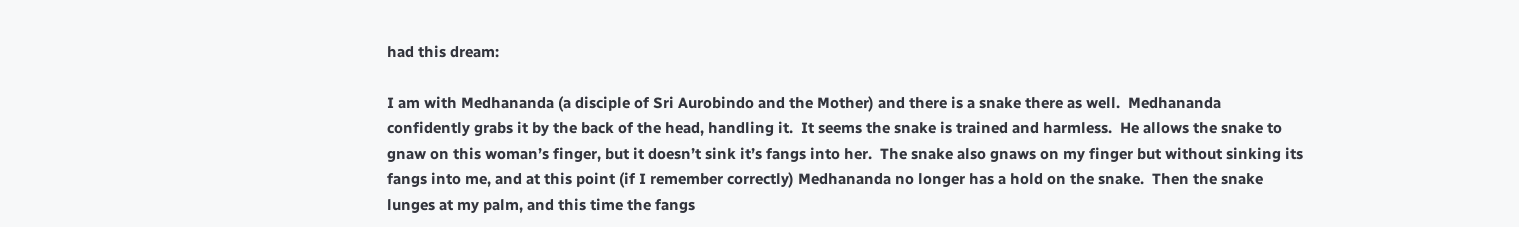had this dream:

I am with Medhananda (a disciple of Sri Aurobindo and the Mother) and there is a snake there as well.  Medhananda confidently grabs it by the back of the head, handling it.  It seems the snake is trained and harmless.  He allows the snake to gnaw on this woman’s finger, but it doesn’t sink it’s fangs into her.  The snake also gnaws on my finger but without sinking its fangs into me, and at this point (if I remember correctly) Medhananda no longer has a hold on the snake.  Then the snake lunges at my palm, and this time the fangs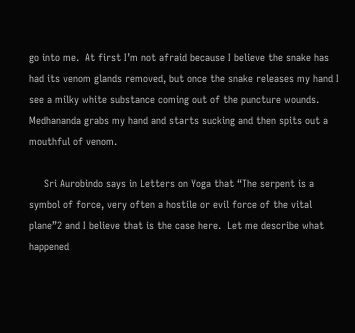go into me.  At first I’m not afraid because I believe the snake has had its venom glands removed, but once the snake releases my hand I see a milky white substance coming out of the puncture wounds.  Medhananda grabs my hand and starts sucking and then spits out a mouthful of venom.

     Sri Aurobindo says in Letters on Yoga that “The serpent is a symbol of force, very often a hostile or evil force of the vital plane”2 and I believe that is the case here.  Let me describe what happened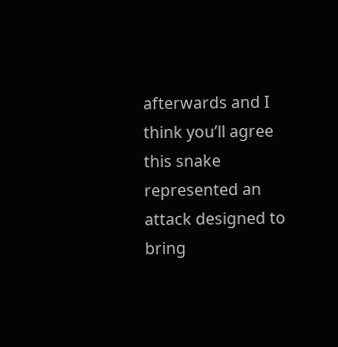afterwards and I think you’ll agree this snake represented an attack designed to bring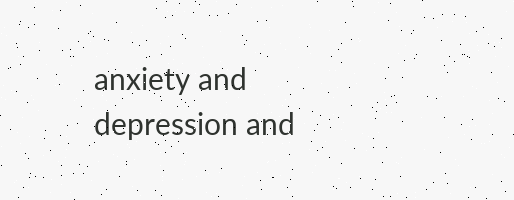anxiety and depression and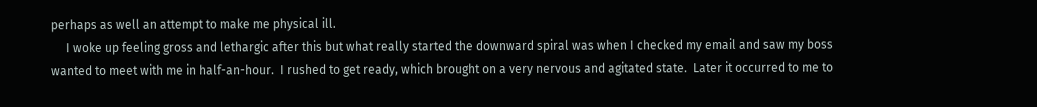perhaps as well an attempt to make me physical ill.
     I woke up feeling gross and lethargic after this but what really started the downward spiral was when I checked my email and saw my boss wanted to meet with me in half-an-hour.  I rushed to get ready, which brought on a very nervous and agitated state.  Later it occurred to me to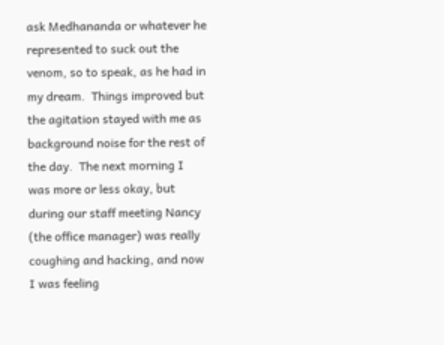ask Medhananda or whatever he represented to suck out the venom, so to speak, as he had in my dream.  Things improved but the agitation stayed with me as background noise for the rest of the day.  The next morning I was more or less okay, but during our staff meeting Nancy (the office manager) was really coughing and hacking, and now I was feeling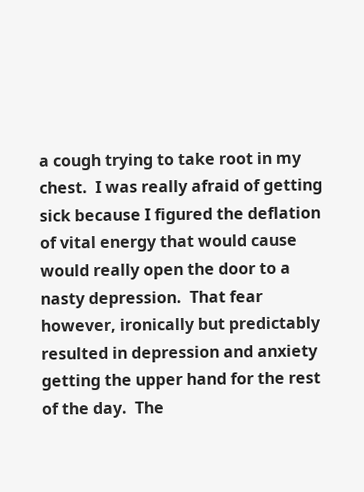a cough trying to take root in my chest.  I was really afraid of getting sick because I figured the deflation of vital energy that would cause would really open the door to a nasty depression.  That fear however, ironically but predictably resulted in depression and anxiety getting the upper hand for the rest of the day.  The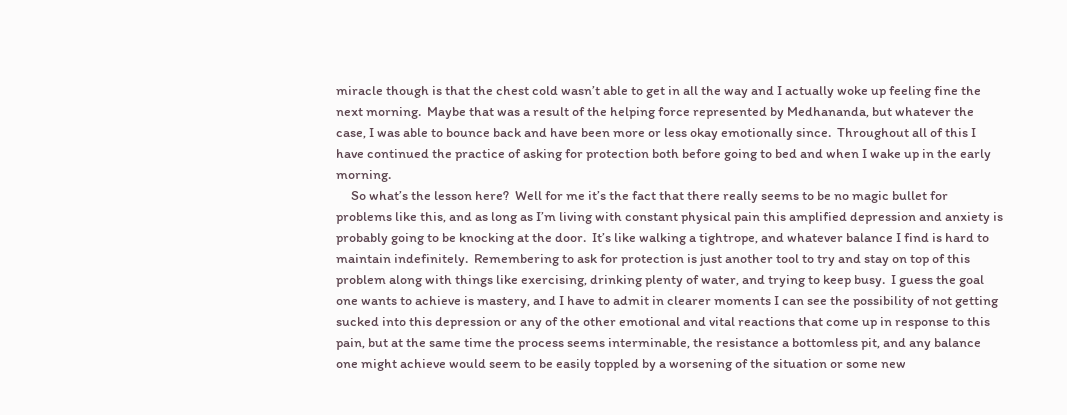miracle though is that the chest cold wasn’t able to get in all the way and I actually woke up feeling fine the next morning.  Maybe that was a result of the helping force represented by Medhananda, but whatever the case, I was able to bounce back and have been more or less okay emotionally since.  Throughout all of this I have continued the practice of asking for protection both before going to bed and when I wake up in the early morning.
     So what’s the lesson here?  Well for me it’s the fact that there really seems to be no magic bullet for problems like this, and as long as I’m living with constant physical pain this amplified depression and anxiety is probably going to be knocking at the door.  It’s like walking a tightrope, and whatever balance I find is hard to maintain indefinitely.  Remembering to ask for protection is just another tool to try and stay on top of this problem along with things like exercising, drinking plenty of water, and trying to keep busy.  I guess the goal one wants to achieve is mastery, and I have to admit in clearer moments I can see the possibility of not getting sucked into this depression or any of the other emotional and vital reactions that come up in response to this pain, but at the same time the process seems interminable, the resistance a bottomless pit, and any balance one might achieve would seem to be easily toppled by a worsening of the situation or some new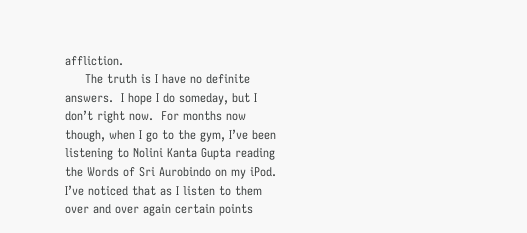affliction.
     The truth is I have no definite answers.  I hope I do someday, but I don’t right now.  For months now though, when I go to the gym, I’ve been listening to Nolini Kanta Gupta reading the Words of Sri Aurobindo on my iPod.  I’ve noticed that as I listen to them over and over again certain points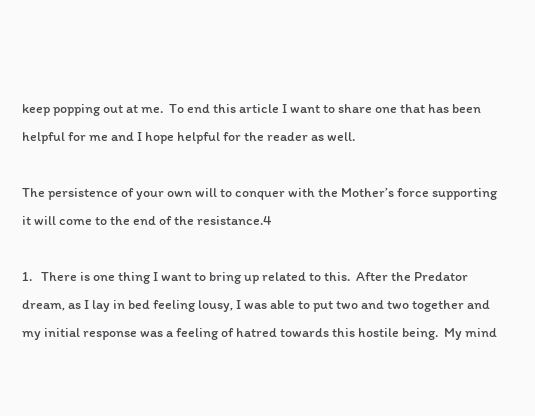keep popping out at me.  To end this article I want to share one that has been helpful for me and I hope helpful for the reader as well.

The persistence of your own will to conquer with the Mother’s force supporting it will come to the end of the resistance.4

1.   There is one thing I want to bring up related to this.  After the Predator dream, as I lay in bed feeling lousy, I was able to put two and two together and my initial response was a feeling of hatred towards this hostile being.  My mind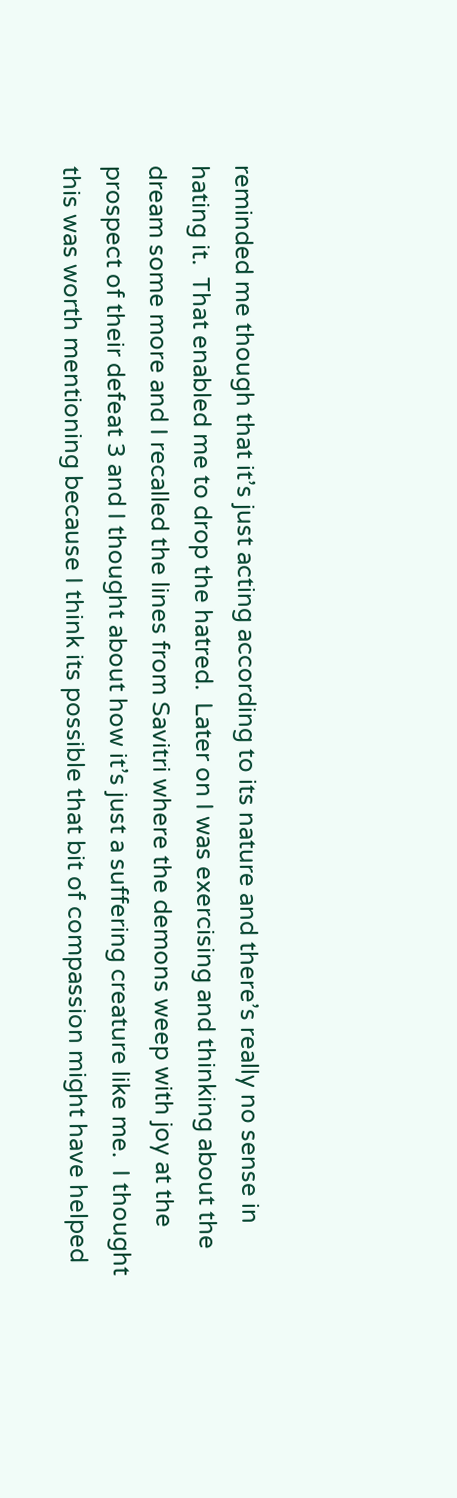reminded me though that it’s just acting according to its nature and there’s really no sense in hating it.  That enabled me to drop the hatred.  Later on I was exercising and thinking about the dream some more and I recalled the lines from Savitri where the demons weep with joy at the prospect of their defeat 3 and I thought about how it’s just a suffering creature like me.  I thought this was worth mentioning because I think its possible that bit of compassion might have helped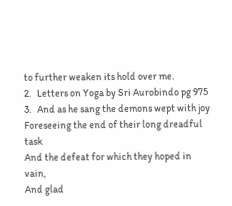to further weaken its hold over me.
2.   Letters on Yoga by Sri Aurobindo pg 975
3.   And as he sang the demons wept with joy
Foreseeing the end of their long dreadful task
And the defeat for which they hoped in vain,
And glad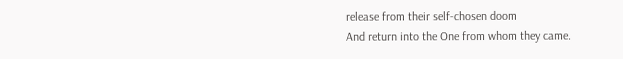release from their self-chosen doom
And return into the One from whom they came.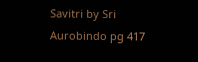Savitri by Sri Aurobindo pg 417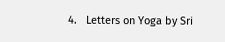4.   Letters on Yoga by Sri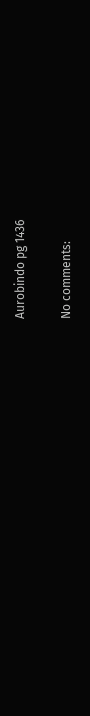Aurobindo pg 1436

No comments: